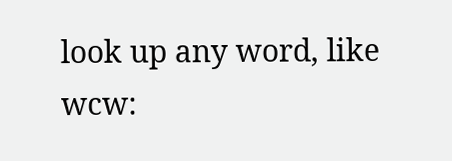look up any word, like wcw: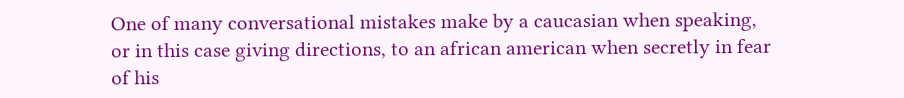One of many conversational mistakes make by a caucasian when speaking, or in this case giving directions, to an african american when secretly in fear of his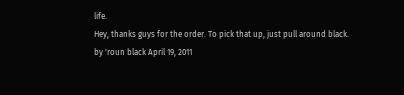life.
Hey, thanks guys for the order. To pick that up, just pull around black.
by 'roun black April 19, 2011